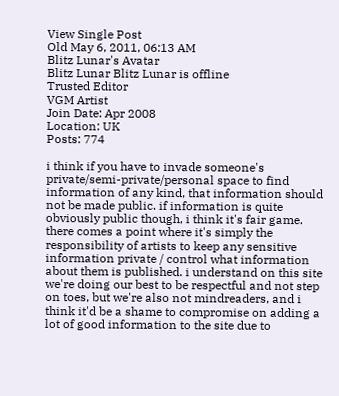View Single Post
Old May 6, 2011, 06:13 AM
Blitz Lunar's Avatar
Blitz Lunar Blitz Lunar is offline
Trusted Editor
VGM Artist
Join Date: Apr 2008
Location: UK
Posts: 774

i think if you have to invade someone's private/semi-private/personal space to find information of any kind, that information should not be made public. if information is quite obviously public though, i think it's fair game. there comes a point where it's simply the responsibility of artists to keep any sensitive information private / control what information about them is published. i understand on this site we're doing our best to be respectful and not step on toes, but we're also not mindreaders, and i think it'd be a shame to compromise on adding a lot of good information to the site due to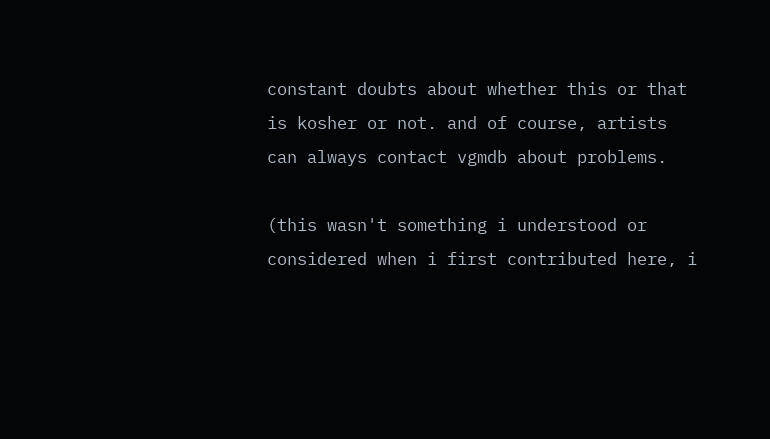constant doubts about whether this or that is kosher or not. and of course, artists can always contact vgmdb about problems.

(this wasn't something i understood or considered when i first contributed here, i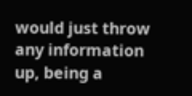would just throw any information up, being a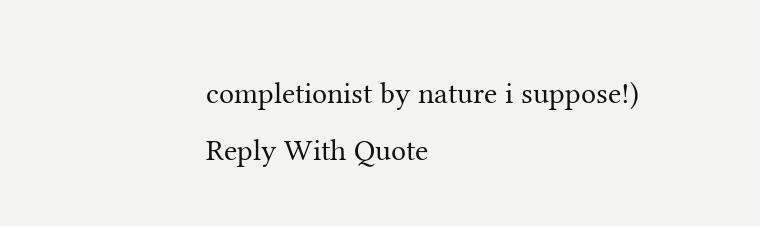completionist by nature i suppose!)
Reply With Quote